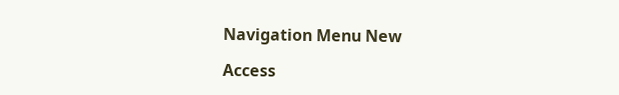Navigation Menu New

Access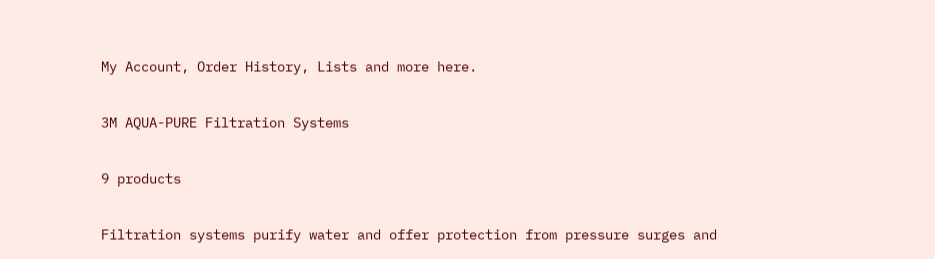My Account, Order History, Lists and more here.

3M AQUA-PURE Filtration Systems

9 products

Filtration systems purify water and offer protection from pressure surges and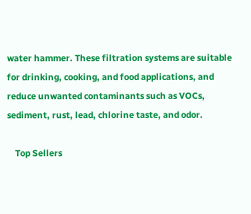water hammer. These filtration systems are suitable for drinking, cooking, and food applications, and reduce unwanted contaminants such as VOCs, sediment, rust, lead, chlorine taste, and odor.

    Top Sellers